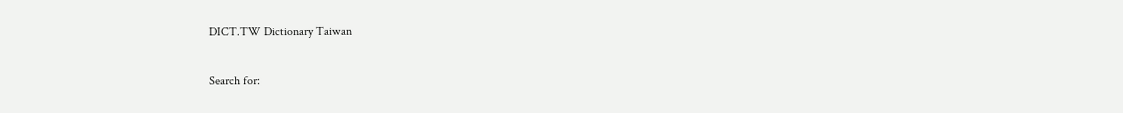DICT.TW Dictionary Taiwan

Search for: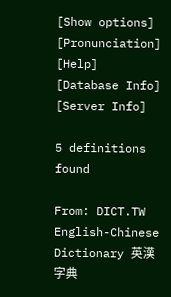[Show options]
[Pronunciation] [Help] [Database Info] [Server Info]

5 definitions found

From: DICT.TW English-Chinese Dictionary 英漢字典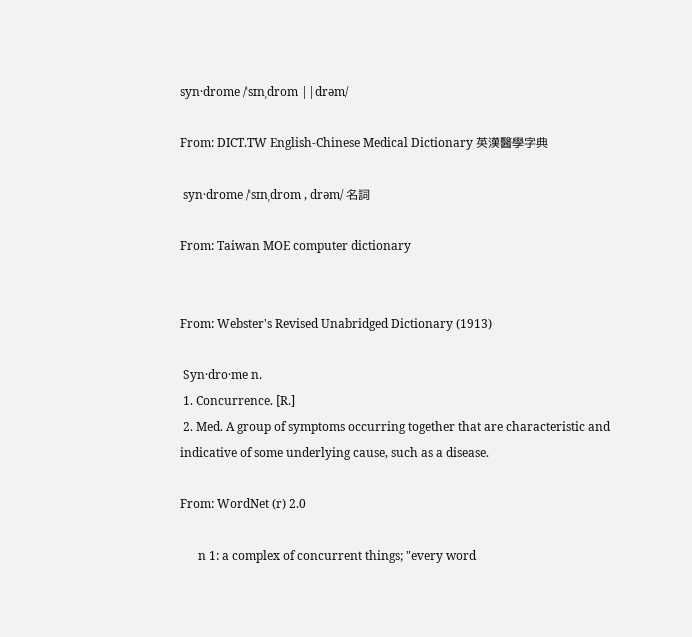syn·drome /ˈsɪnˌdrom ||drəm/

From: DICT.TW English-Chinese Medical Dictionary 英漢醫學字典

 syn·drome /ˈsɪnˌdrom , drəm/ 名詞

From: Taiwan MOE computer dictionary


From: Webster's Revised Unabridged Dictionary (1913)

 Syn·dro·me n.
 1. Concurrence. [R.]
 2. Med. A group of symptoms occurring together that are characteristic and indicative of some underlying cause, such as a disease.

From: WordNet (r) 2.0

      n 1: a complex of concurrent things; "every word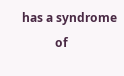has a syndrome
           of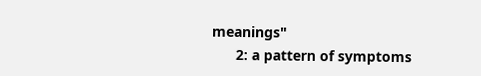meanings"
      2: a pattern of symptoms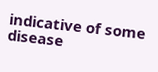indicative of some disease